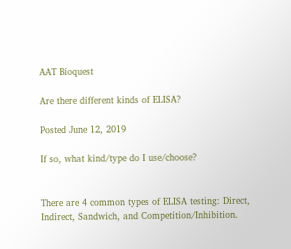AAT Bioquest

Are there different kinds of ELISA?

Posted June 12, 2019

If so, what kind/type do I use/choose?


There are 4 common types of ELISA testing: Direct, Indirect, Sandwich, and Competition/Inhibition.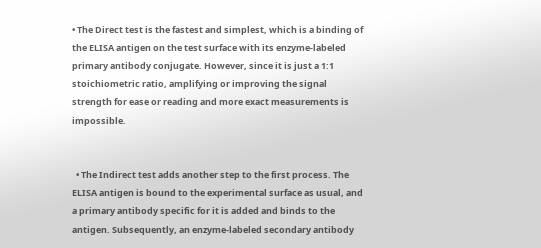• The Direct test is the fastest and simplest, which is a binding of the ELISA antigen on the test surface with its enzyme-labeled primary antibody conjugate. However, since it is just a 1:1 stoichiometric ratio, amplifying or improving the signal strength for ease or reading and more exact measurements is impossible.


  • The Indirect test adds another step to the first process. The ELISA antigen is bound to the experimental surface as usual, and a primary antibody specific for it is added and binds to the antigen. Subsequently, an enzyme-labeled secondary antibody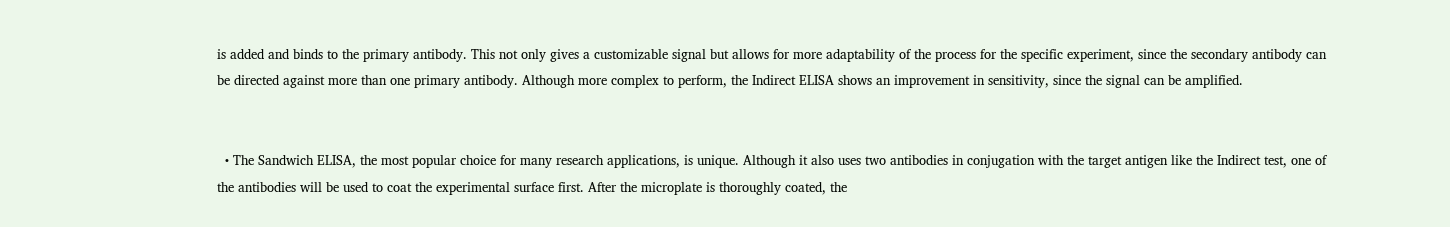is added and binds to the primary antibody. This not only gives a customizable signal but allows for more adaptability of the process for the specific experiment, since the secondary antibody can be directed against more than one primary antibody. Although more complex to perform, the Indirect ELISA shows an improvement in sensitivity, since the signal can be amplified.


  • The Sandwich ELISA, the most popular choice for many research applications, is unique. Although it also uses two antibodies in conjugation with the target antigen like the Indirect test, one of the antibodies will be used to coat the experimental surface first. After the microplate is thoroughly coated, the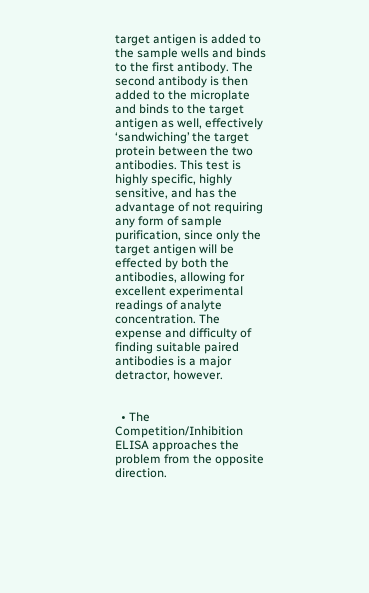target antigen is added to the sample wells and binds to the first antibody. The second antibody is then added to the microplate and binds to the target antigen as well, effectively ‘sandwiching’ the target protein between the two antibodies. This test is highly specific, highly sensitive, and has the advantage of not requiring any form of sample purification, since only the target antigen will be effected by both the antibodies, allowing for excellent experimental readings of analyte concentration. The expense and difficulty of finding suitable paired antibodies is a major detractor, however.


  • The Competition/Inhibition ELISA approaches the problem from the opposite direction.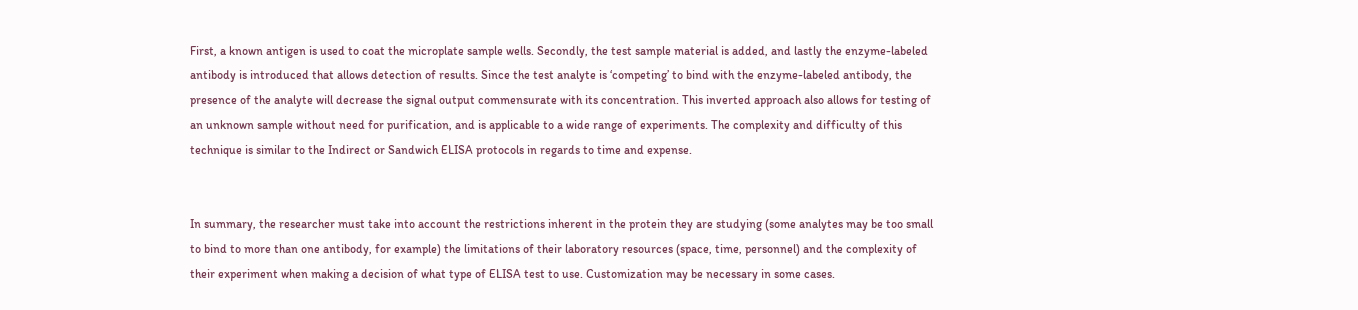First, a known antigen is used to coat the microplate sample wells. Secondly, the test sample material is added, and lastly the enzyme-labeled antibody is introduced that allows detection of results. Since the test analyte is ‘competing’ to bind with the enzyme-labeled antibody, the presence of the analyte will decrease the signal output commensurate with its concentration. This inverted approach also allows for testing of an unknown sample without need for purification, and is applicable to a wide range of experiments. The complexity and difficulty of this technique is similar to the Indirect or Sandwich ELISA protocols in regards to time and expense.


In summary, the researcher must take into account the restrictions inherent in the protein they are studying (some analytes may be too small to bind to more than one antibody, for example) the limitations of their laboratory resources (space, time, personnel) and the complexity of their experiment when making a decision of what type of ELISA test to use. Customization may be necessary in some cases.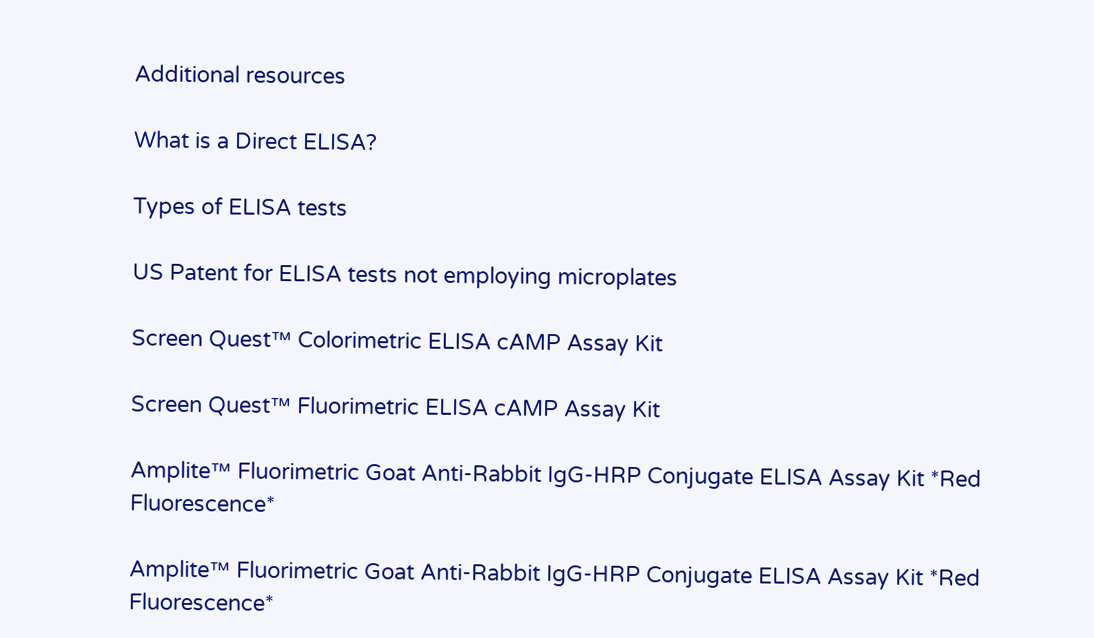Additional resources

What is a Direct ELISA?

Types of ELISA tests

US Patent for ELISA tests not employing microplates

Screen Quest™ Colorimetric ELISA cAMP Assay Kit

Screen Quest™ Fluorimetric ELISA cAMP Assay Kit

Amplite™ Fluorimetric Goat Anti-Rabbit IgG-HRP Conjugate ELISA Assay Kit *Red Fluorescence*

Amplite™ Fluorimetric Goat Anti-Rabbit IgG-HRP Conjugate ELISA Assay Kit *Red Fluorescence*